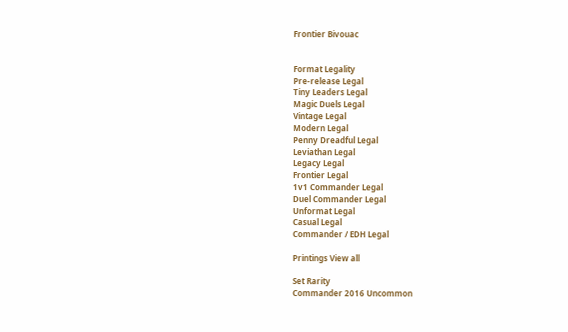Frontier Bivouac


Format Legality
Pre-release Legal
Tiny Leaders Legal
Magic Duels Legal
Vintage Legal
Modern Legal
Penny Dreadful Legal
Leviathan Legal
Legacy Legal
Frontier Legal
1v1 Commander Legal
Duel Commander Legal
Unformat Legal
Casual Legal
Commander / EDH Legal

Printings View all

Set Rarity
Commander 2016 Uncommon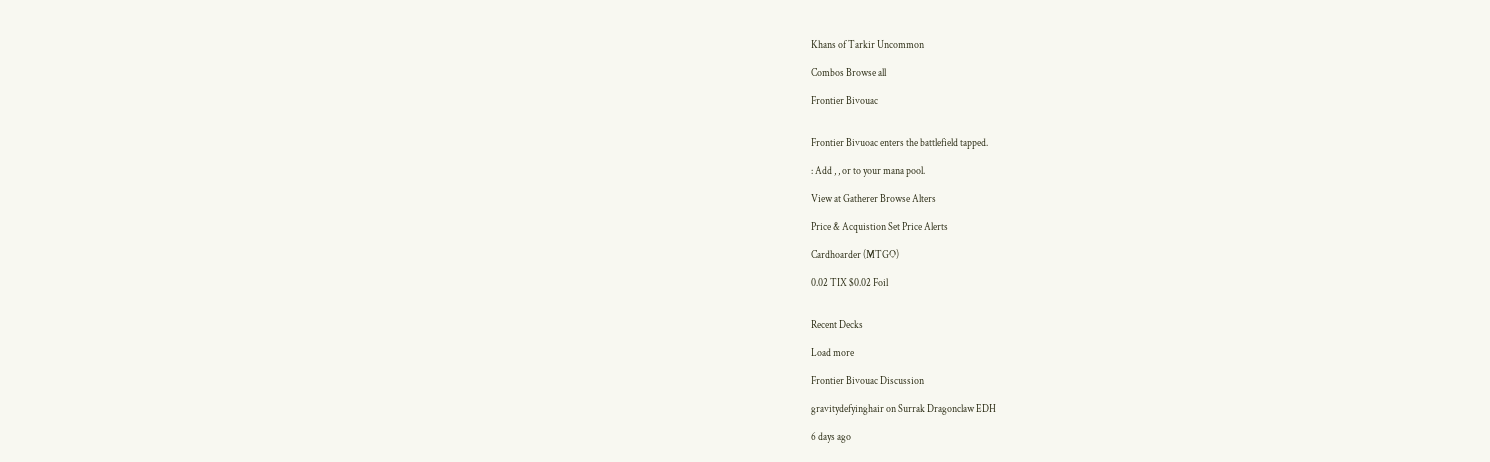Khans of Tarkir Uncommon

Combos Browse all

Frontier Bivouac


Frontier Bivuoac enters the battlefield tapped.

: Add , , or to your mana pool.

View at Gatherer Browse Alters

Price & Acquistion Set Price Alerts

Cardhoarder (MTGO)

0.02 TIX $0.02 Foil


Recent Decks

Load more

Frontier Bivouac Discussion

gravitydefyinghair on Surrak Dragonclaw EDH

6 days ago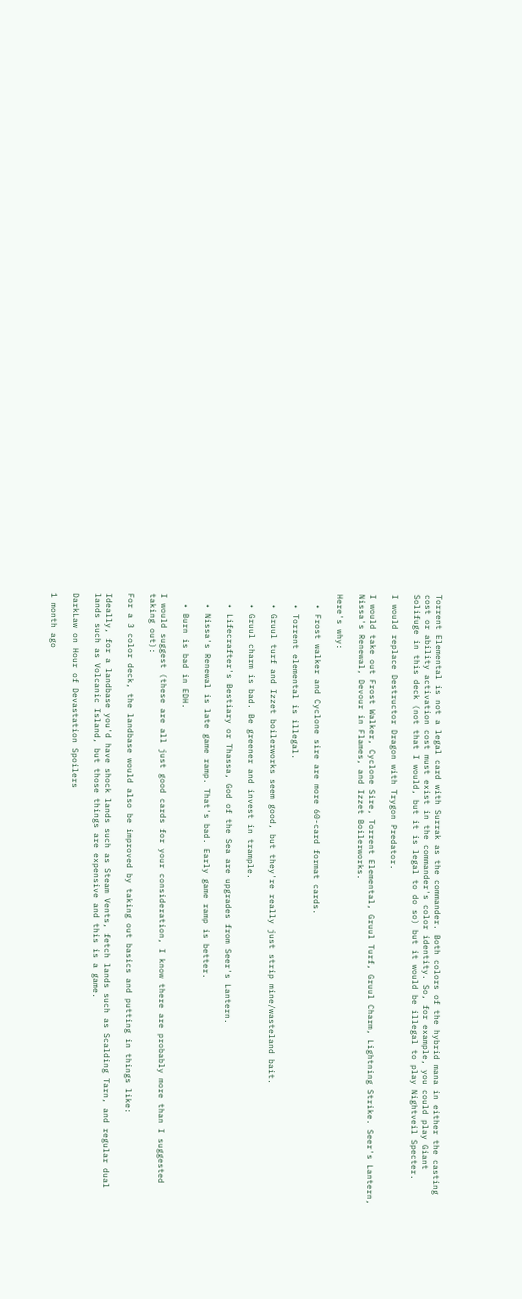Torrent Elemental is not a legal card with Surrak as the commander. Both colors of the hybrid mana in either the casting cost or ability activation cost must exist in the commander's color identity. So, for example, you could play Giant Solifuge in this deck (not that I would, but it is legal to do so) but it would be illegal to play Nightveil Specter.

I would replace Destructor Dragon with Trygon Predator.

I would take out Frost Walker, Cyclone Sire, Torrent Elemental, Gruul Turf, Gruul Charm, Lightning Strike. Seer's Lantern, Nissa's Renewal, Devour in Flames, and Izzet Boilerworks.

Here's why:

  • Frost walker and Cyclone sire are more 60-card format cards.

  • Torrent elemental is illegal.

  • Gruul turf and Izzet boilerworks seem good, but they're really just strip mine/wasteland bait.

  • Gruul charm is bad. Be greener and invest in trample.

  • Lifecrafter's Bestiary or Thassa, God of the Sea are upgrades from Seer's Lantern.

  • Nissa's Renewal is late game ramp. That's bad. Early game ramp is better.

  • Burn is bad in EDH.

I would suggest (these are all just good cards for your consideration, I know there are probably more than I suggested taking out):

For a 3 color deck, the landbase would also be improved by taking out basics and putting in things like:

Ideally, for a landbase you'd have shock lands such as Steam Vents, fetch lands such as Scalding Tarn, and regular dual lands such as Volcanic Island, but those things are expensive and this is a game.

DarkLaw on Hour of Devastation Spoilers

1 month ago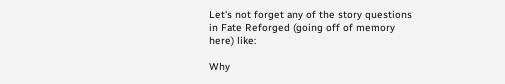Let's not forget any of the story questions in Fate Reforged (going off of memory here) like:

Why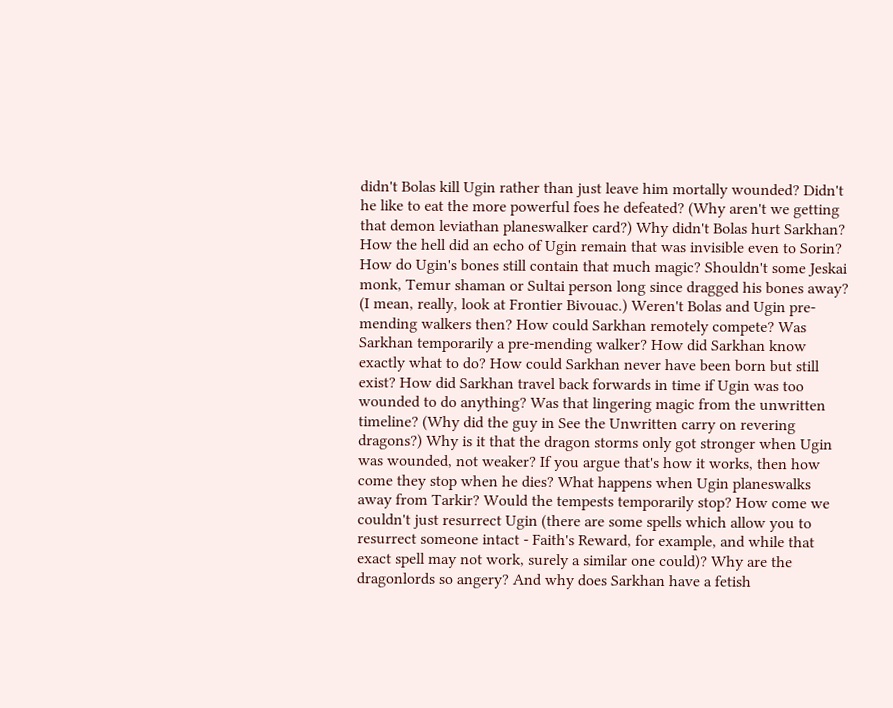didn't Bolas kill Ugin rather than just leave him mortally wounded? Didn't he like to eat the more powerful foes he defeated? (Why aren't we getting that demon leviathan planeswalker card?) Why didn't Bolas hurt Sarkhan? How the hell did an echo of Ugin remain that was invisible even to Sorin? How do Ugin's bones still contain that much magic? Shouldn't some Jeskai monk, Temur shaman or Sultai person long since dragged his bones away? (I mean, really, look at Frontier Bivouac.) Weren't Bolas and Ugin pre-mending walkers then? How could Sarkhan remotely compete? Was Sarkhan temporarily a pre-mending walker? How did Sarkhan know exactly what to do? How could Sarkhan never have been born but still exist? How did Sarkhan travel back forwards in time if Ugin was too wounded to do anything? Was that lingering magic from the unwritten timeline? (Why did the guy in See the Unwritten carry on revering dragons?) Why is it that the dragon storms only got stronger when Ugin was wounded, not weaker? If you argue that's how it works, then how come they stop when he dies? What happens when Ugin planeswalks away from Tarkir? Would the tempests temporarily stop? How come we couldn't just resurrect Ugin (there are some spells which allow you to resurrect someone intact - Faith's Reward, for example, and while that exact spell may not work, surely a similar one could)? Why are the dragonlords so angery? And why does Sarkhan have a fetish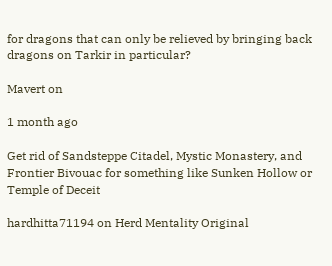for dragons that can only be relieved by bringing back dragons on Tarkir in particular?

Mavert on

1 month ago

Get rid of Sandsteppe Citadel, Mystic Monastery, and Frontier Bivouac for something like Sunken Hollow or Temple of Deceit

hardhitta71194 on Herd Mentality Original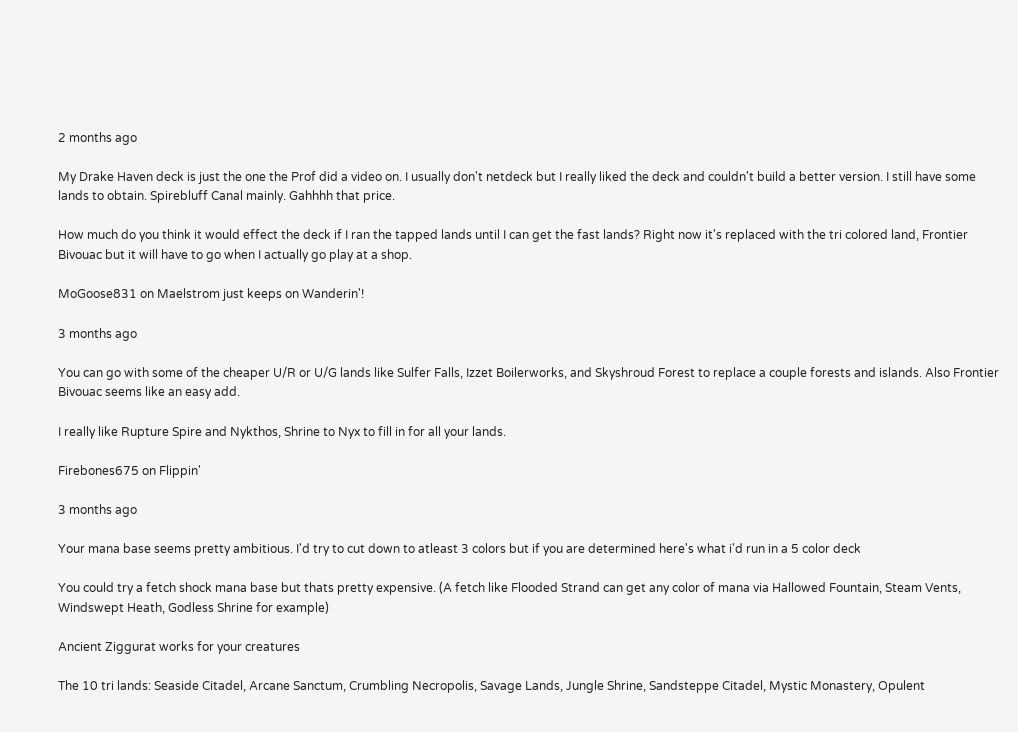2 months ago

My Drake Haven deck is just the one the Prof did a video on. I usually don't netdeck but I really liked the deck and couldn't build a better version. I still have some lands to obtain. Spirebluff Canal mainly. Gahhhh that price.

How much do you think it would effect the deck if I ran the tapped lands until I can get the fast lands? Right now it's replaced with the tri colored land, Frontier Bivouac but it will have to go when I actually go play at a shop.

MoGoose831 on Maelstrom just keeps on Wanderin'!

3 months ago

You can go with some of the cheaper U/R or U/G lands like Sulfer Falls, Izzet Boilerworks, and Skyshroud Forest to replace a couple forests and islands. Also Frontier Bivouac seems like an easy add.

I really like Rupture Spire and Nykthos, Shrine to Nyx to fill in for all your lands.

Firebones675 on Flippin'

3 months ago

Your mana base seems pretty ambitious. I'd try to cut down to atleast 3 colors but if you are determined here's what i'd run in a 5 color deck

You could try a fetch shock mana base but thats pretty expensive. (A fetch like Flooded Strand can get any color of mana via Hallowed Fountain, Steam Vents, Windswept Heath, Godless Shrine for example)

Ancient Ziggurat works for your creatures

The 10 tri lands: Seaside Citadel, Arcane Sanctum, Crumbling Necropolis, Savage Lands, Jungle Shrine, Sandsteppe Citadel, Mystic Monastery, Opulent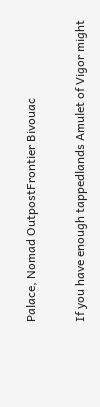Palace, Nomad OutpostFrontier Bivouac

If you have enough tappedlands Amulet of Vigor might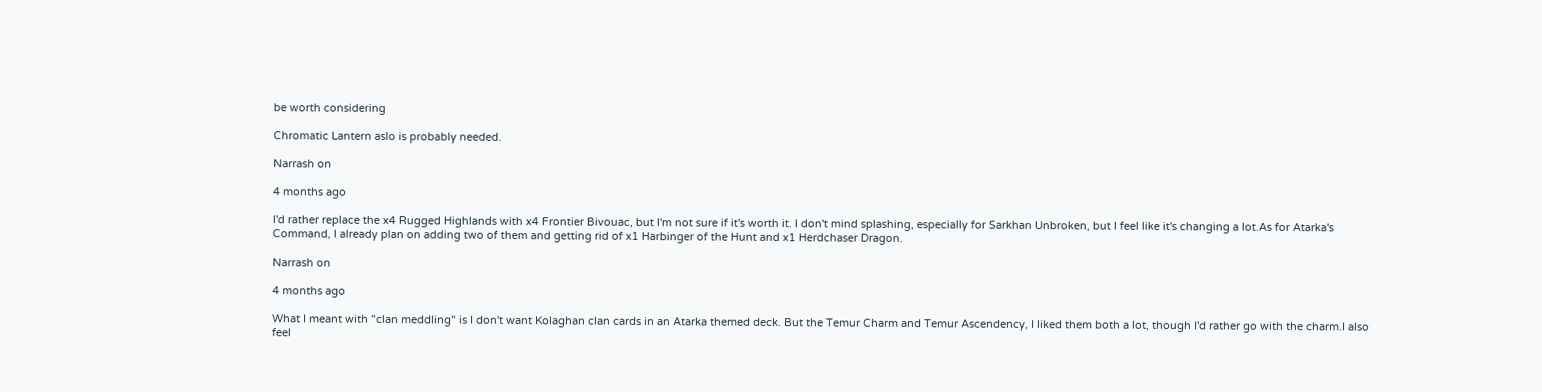be worth considering

Chromatic Lantern aslo is probably needed.

Narrash on

4 months ago

I'd rather replace the x4 Rugged Highlands with x4 Frontier Bivouac, but I'm not sure if it's worth it. I don't mind splashing, especially for Sarkhan Unbroken, but I feel like it's changing a lot.As for Atarka's Command, I already plan on adding two of them and getting rid of x1 Harbinger of the Hunt and x1 Herdchaser Dragon.

Narrash on

4 months ago

What I meant with "clan meddling" is I don't want Kolaghan clan cards in an Atarka themed deck. But the Temur Charm and Temur Ascendency, I liked them both a lot, though I'd rather go with the charm.I also feel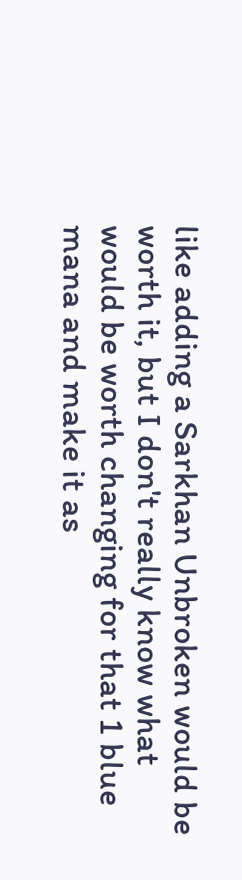like adding a Sarkhan Unbroken would be worth it, but I don't really know what would be worth changing for that 1 blue mana and make it as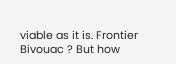viable as it is. Frontier Bivouac ? But how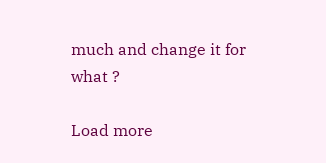much and change it for what ?

Load more